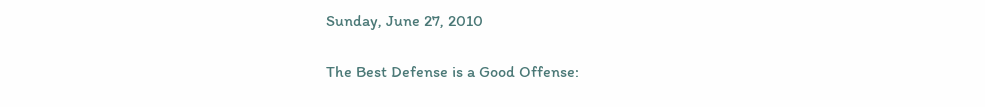Sunday, June 27, 2010

The Best Defense is a Good Offense: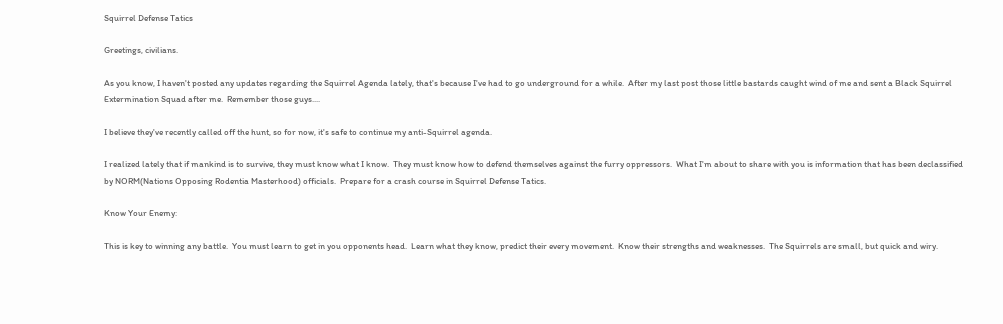Squirrel Defense Tatics

Greetings, civilians.

As you know, I haven't posted any updates regarding the Squirrel Agenda lately, that's because I've had to go underground for a while.  After my last post those little bastards caught wind of me and sent a Black Squirrel Extermination Squad after me.  Remember those guys....

I believe they've recently called off the hunt, so for now, it's safe to continue my anti-Squirrel agenda.

I realized lately that if mankind is to survive, they must know what I know.  They must know how to defend themselves against the furry oppressors.  What I'm about to share with you is information that has been declassified by NORM(Nations Opposing Rodentia Masterhood) officials.  Prepare for a crash course in Squirrel Defense Tatics.

Know Your Enemy:

This is key to winning any battle.  You must learn to get in you opponents head.  Learn what they know, predict their every movement.  Know their strengths and weaknesses.  The Squirrels are small, but quick and wiry.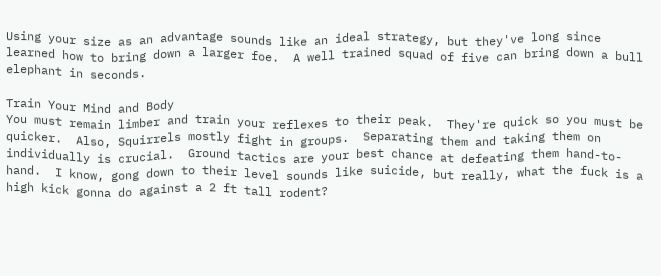Using your size as an advantage sounds like an ideal strategy, but they've long since learned how to bring down a larger foe.  A well trained squad of five can bring down a bull elephant in seconds.

Train Your Mind and Body
You must remain limber and train your reflexes to their peak.  They're quick so you must be quicker.  Also, Squirrels mostly fight in groups.  Separating them and taking them on individually is crucial.  Ground tactics are your best chance at defeating them hand-to-hand.  I know, gong down to their level sounds like suicide, but really, what the fuck is a high kick gonna do against a 2 ft tall rodent?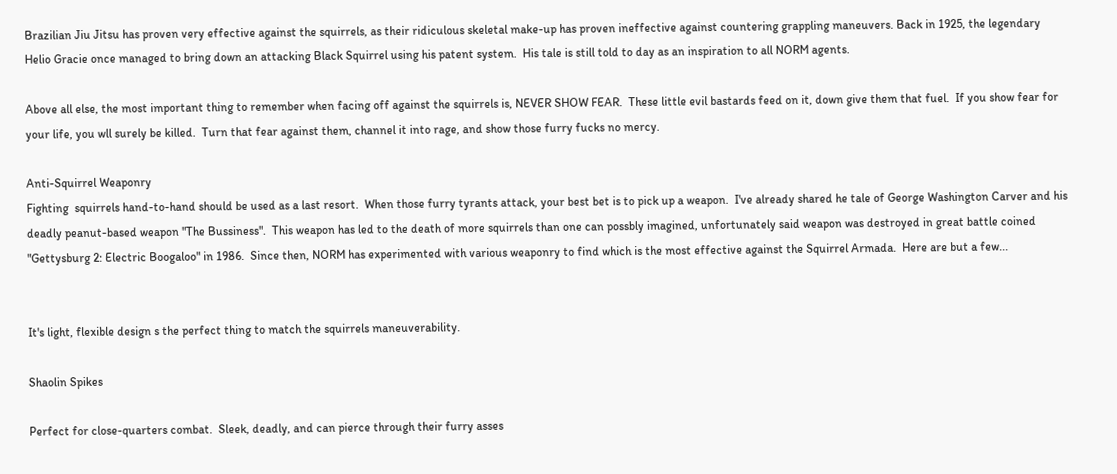Brazilian Jiu Jitsu has proven very effective against the squirrels, as their ridiculous skeletal make-up has proven ineffective against countering grappling maneuvers. Back in 1925, the legendary Helio Gracie once managed to bring down an attacking Black Squirrel using his patent system.  His tale is still told to day as an inspiration to all NORM agents.

Above all else, the most important thing to remember when facing off against the squirrels is, NEVER SHOW FEAR.  These little evil bastards feed on it, down give them that fuel.  If you show fear for your life, you wll surely be killed.  Turn that fear against them, channel it into rage, and show those furry fucks no mercy.

Anti-Squirrel Weaponry
Fighting  squirrels hand-to-hand should be used as a last resort.  When those furry tyrants attack, your best bet is to pick up a weapon.  I've already shared he tale of George Washington Carver and his deadly peanut-based weapon "The Bussiness".  This weapon has led to the death of more squirrels than one can possbly imagined, unfortunately said weapon was destroyed in great battle coined "Gettysburg 2: Electric Boogaloo" in 1986.  Since then, NORM has experimented with various weaponry to find which is the most effective against the Squirrel Armada.  Here are but a few...


It's light, flexible design s the perfect thing to match the squirrels maneuverability.

Shaolin Spikes

Perfect for close-quarters combat.  Sleek, deadly, and can pierce through their furry asses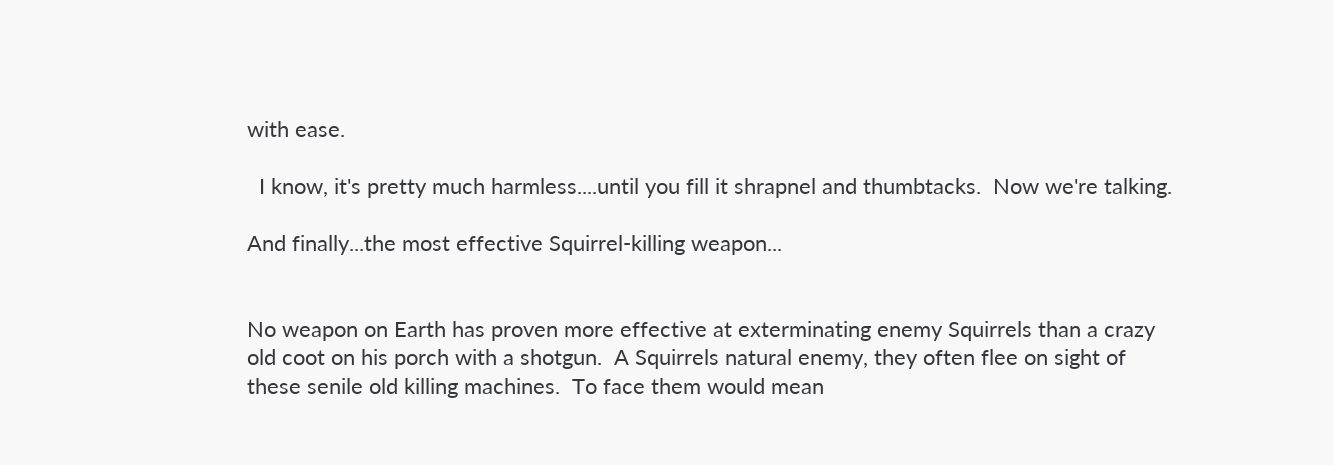with ease.

  I know, it's pretty much harmless....until you fill it shrapnel and thumbtacks.  Now we're talking.

And finally...the most effective Squirrel-killing weapon...


No weapon on Earth has proven more effective at exterminating enemy Squirrels than a crazy old coot on his porch with a shotgun.  A Squirrels natural enemy, they often flee on sight of these senile old killing machines.  To face them would mean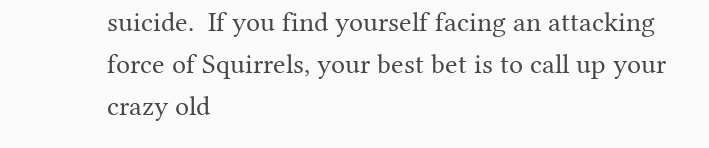suicide.  If you find yourself facing an attacking force of Squirrels, your best bet is to call up your crazy old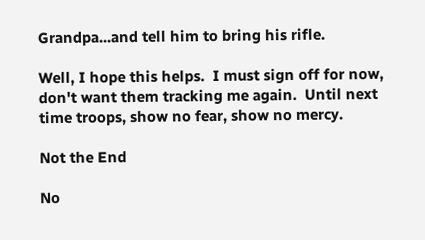Grandpa...and tell him to bring his rifle.

Well, I hope this helps.  I must sign off for now, don't want them tracking me again.  Until next time troops, show no fear, show no mercy.

Not the End

No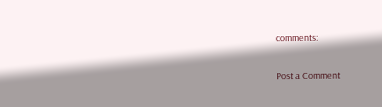comments:

Post a Comment